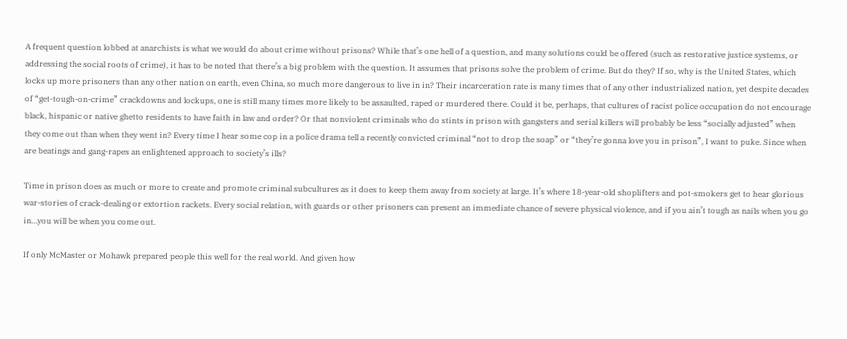A frequent question lobbed at anarchists is what we would do about crime without prisons? While that’s one hell of a question, and many solutions could be offered (such as restorative justice systems, or addressing the social roots of crime), it has to be noted that there’s a big problem with the question. It assumes that prisons solve the problem of crime. But do they? If so, why is the United States, which locks up more prisoners than any other nation on earth, even China, so much more dangerous to live in in? Their incarceration rate is many times that of any other industrialized nation, yet despite decades of “get-tough-on-crime” crackdowns and lockups, one is still many times more likely to be assaulted, raped or murdered there. Could it be, perhaps, that cultures of racist police occupation do not encourage black, hispanic or native ghetto residents to have faith in law and order? Or that nonviolent criminals who do stints in prison with gangsters and serial killers will probably be less “socially adjusted” when they come out than when they went in? Every time I hear some cop in a police drama tell a recently convicted criminal “not to drop the soap” or “they’re gonna love you in prison”, I want to puke. Since when are beatings and gang-rapes an enlightened approach to society’s ills?

Time in prison does as much or more to create and promote criminal subcultures as it does to keep them away from society at large. It’s where 18-year-old shoplifters and pot-smokers get to hear glorious war-stories of crack-dealing or extortion rackets. Every social relation, with guards or other prisoners can present an immediate chance of severe physical violence, and if you ain’t tough as nails when you go in…you will be when you come out.

If only McMaster or Mohawk prepared people this well for the real world. And given how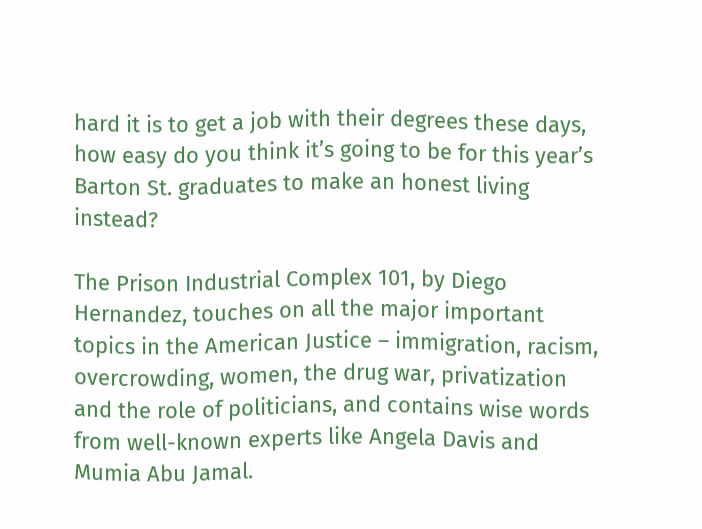hard it is to get a job with their degrees these days, how easy do you think it’s going to be for this year’s Barton St. graduates to make an honest living instead?

The Prison Industrial Complex 101, by Diego Hernandez, touches on all the major important topics in the American Justice – immigration, racism, overcrowding, women, the drug war, privatization and the role of politicians, and contains wise words from well-known experts like Angela Davis and Mumia Abu Jamal.